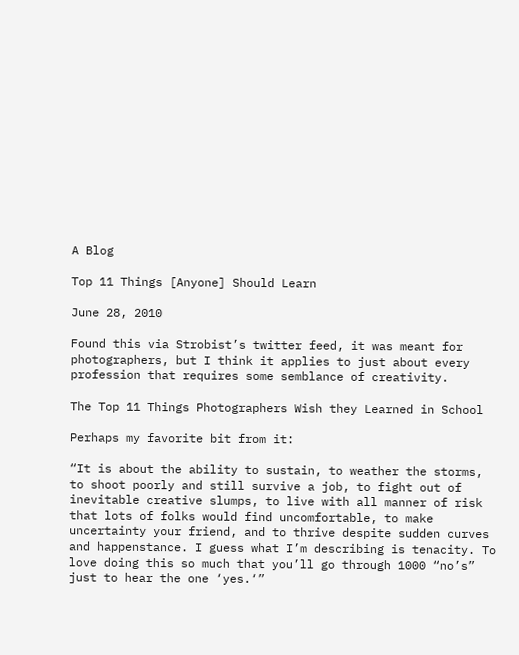A Blog

Top 11 Things [Anyone] Should Learn

June 28, 2010

Found this via Strobist’s twitter feed, it was meant for photographers, but I think it applies to just about every profession that requires some semblance of creativity.

The Top 11 Things Photographers Wish they Learned in School

Perhaps my favorite bit from it:

“It is about the ability to sustain, to weather the storms, to shoot poorly and still survive a job, to fight out of inevitable creative slumps, to live with all manner of risk that lots of folks would find uncomfortable, to make uncertainty your friend, and to thrive despite sudden curves and happenstance. I guess what I’m describing is tenacity. To love doing this so much that you’ll go through 1000 “no’s” just to hear the one ‘yes.‘”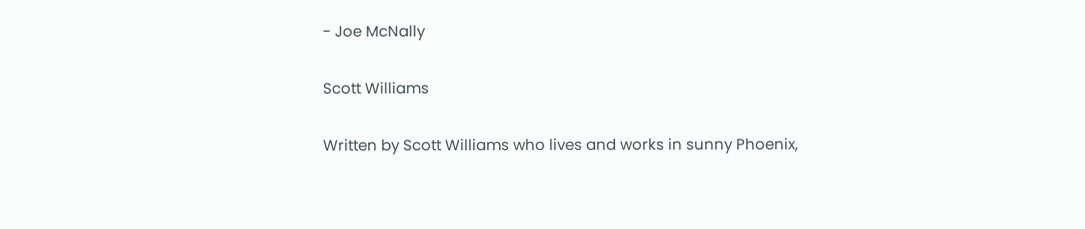- Joe McNally

Scott Williams

Written by Scott Williams who lives and works in sunny Phoenix,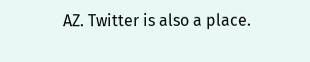AZ. Twitter is also a place.